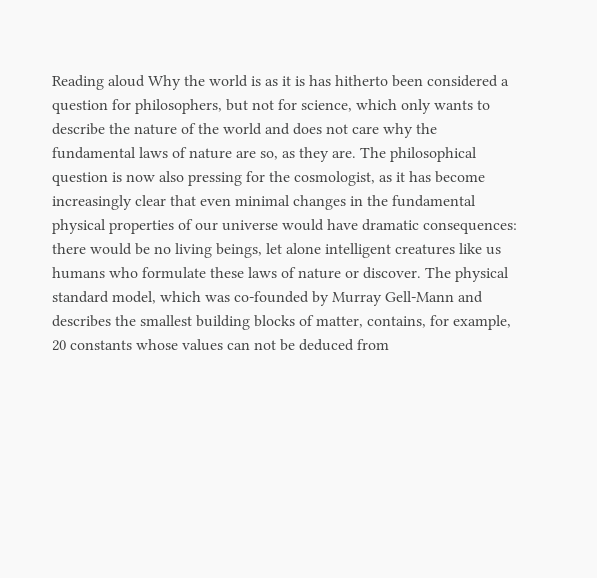Reading aloud Why the world is as it is has hitherto been considered a question for philosophers, but not for science, which only wants to describe the nature of the world and does not care why the fundamental laws of nature are so, as they are. The philosophical question is now also pressing for the cosmologist, as it has become increasingly clear that even minimal changes in the fundamental physical properties of our universe would have dramatic consequences: there would be no living beings, let alone intelligent creatures like us humans who formulate these laws of nature or discover. The physical standard model, which was co-founded by Murray Gell-Mann and describes the smallest building blocks of matter, contains, for example, 20 constants whose values can not be deduced from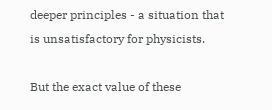deeper principles - a situation that is unsatisfactory for physicists.

But the exact value of these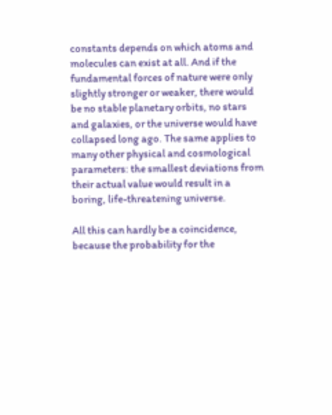constants depends on which atoms and molecules can exist at all. And if the fundamental forces of nature were only slightly stronger or weaker, there would be no stable planetary orbits, no stars and galaxies, or the universe would have collapsed long ago. The same applies to many other physical and cosmological parameters: the smallest deviations from their actual value would result in a boring, life-threatening universe.

All this can hardly be a coincidence, because the probability for the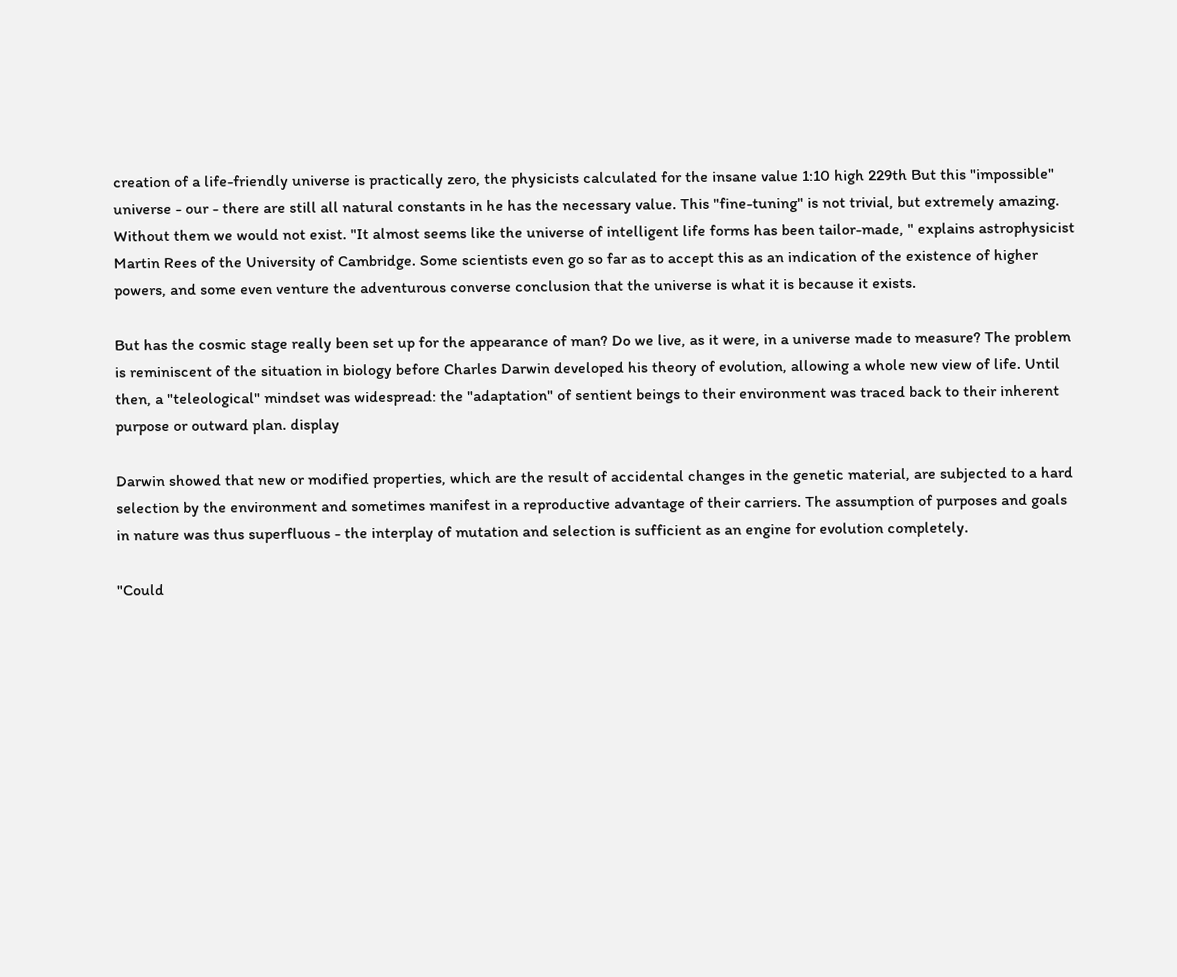creation of a life-friendly universe is practically zero, the physicists calculated for the insane value 1:10 high 229th But this "impossible" universe - our - there are still all natural constants in he has the necessary value. This "fine-tuning" is not trivial, but extremely amazing. Without them we would not exist. "It almost seems like the universe of intelligent life forms has been tailor-made, " explains astrophysicist Martin Rees of the University of Cambridge. Some scientists even go so far as to accept this as an indication of the existence of higher powers, and some even venture the adventurous converse conclusion that the universe is what it is because it exists.

But has the cosmic stage really been set up for the appearance of man? Do we live, as it were, in a universe made to measure? The problem is reminiscent of the situation in biology before Charles Darwin developed his theory of evolution, allowing a whole new view of life. Until then, a "teleological" mindset was widespread: the "adaptation" of sentient beings to their environment was traced back to their inherent purpose or outward plan. display

Darwin showed that new or modified properties, which are the result of accidental changes in the genetic material, are subjected to a hard selection by the environment and sometimes manifest in a reproductive advantage of their carriers. The assumption of purposes and goals in nature was thus superfluous - the interplay of mutation and selection is sufficient as an engine for evolution completely.

"Could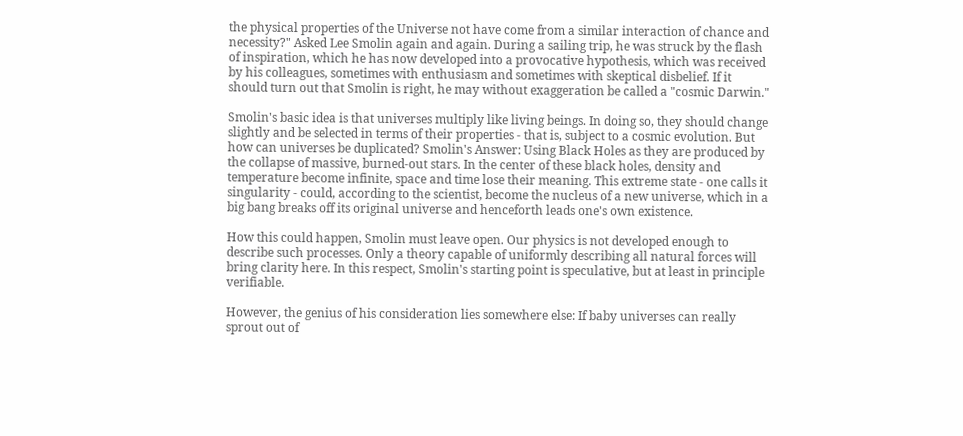the physical properties of the Universe not have come from a similar interaction of chance and necessity?" Asked Lee Smolin again and again. During a sailing trip, he was struck by the flash of inspiration, which he has now developed into a provocative hypothesis, which was received by his colleagues, sometimes with enthusiasm and sometimes with skeptical disbelief. If it should turn out that Smolin is right, he may without exaggeration be called a "cosmic Darwin."

Smolin's basic idea is that universes multiply like living beings. In doing so, they should change slightly and be selected in terms of their properties - that is, subject to a cosmic evolution. But how can universes be duplicated? Smolin's Answer: Using Black Holes as they are produced by the collapse of massive, burned-out stars. In the center of these black holes, density and temperature become infinite, space and time lose their meaning. This extreme state - one calls it singularity - could, according to the scientist, become the nucleus of a new universe, which in a big bang breaks off its original universe and henceforth leads one's own existence.

How this could happen, Smolin must leave open. Our physics is not developed enough to describe such processes. Only a theory capable of uniformly describing all natural forces will bring clarity here. In this respect, Smolin's starting point is speculative, but at least in principle verifiable.

However, the genius of his consideration lies somewhere else: If baby universes can really sprout out of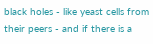black holes - like yeast cells from their peers - and if there is a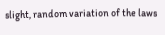slight, random variation of the laws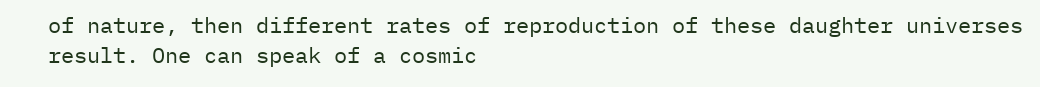of nature, then different rates of reproduction of these daughter universes result. One can speak of a cosmic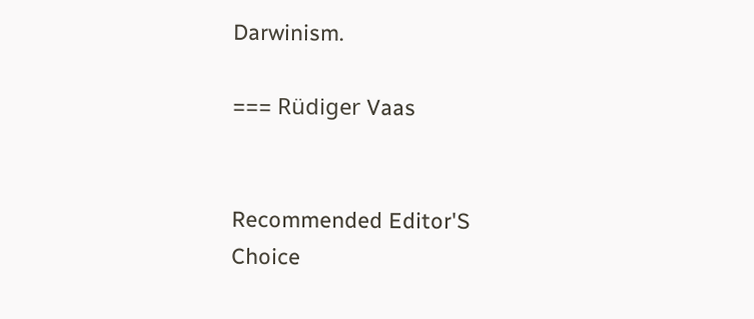Darwinism.

=== Rüdiger Vaas


Recommended Editor'S Choice